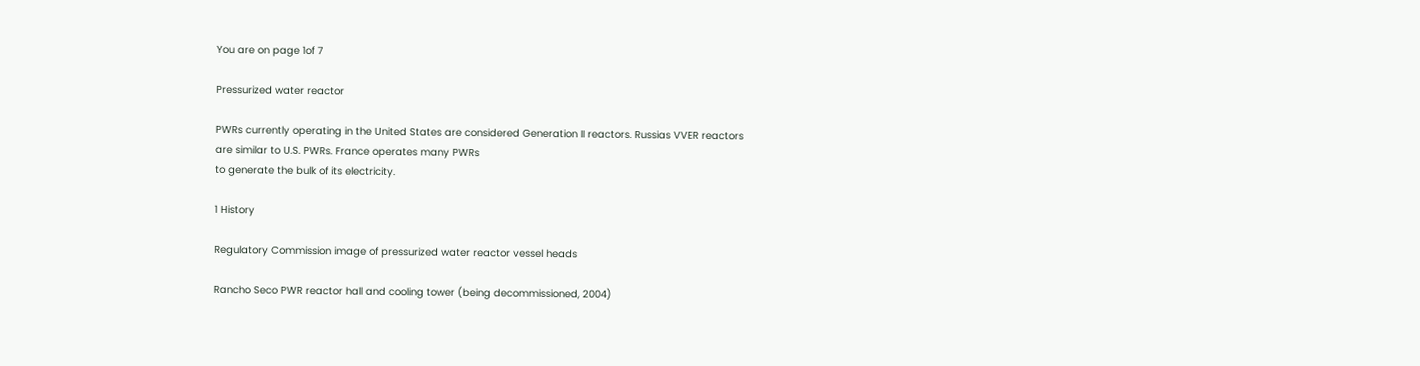You are on page 1of 7

Pressurized water reactor

PWRs currently operating in the United States are considered Generation II reactors. Russias VVER reactors
are similar to U.S. PWRs. France operates many PWRs
to generate the bulk of its electricity.

1 History

Regulatory Commission image of pressurized water reactor vessel heads

Rancho Seco PWR reactor hall and cooling tower (being decommissioned, 2004)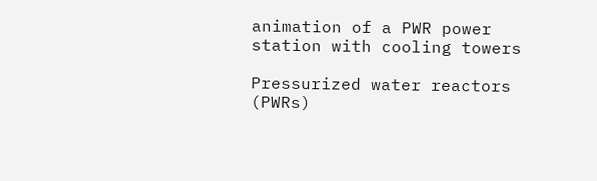animation of a PWR power station with cooling towers

Pressurized water reactors (PWRs)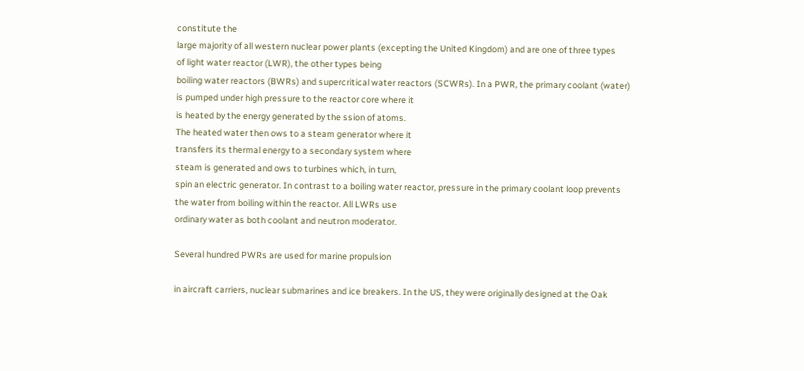constitute the
large majority of all western nuclear power plants (excepting the United Kingdom) and are one of three types
of light water reactor (LWR), the other types being
boiling water reactors (BWRs) and supercritical water reactors (SCWRs). In a PWR, the primary coolant (water)
is pumped under high pressure to the reactor core where it
is heated by the energy generated by the ssion of atoms.
The heated water then ows to a steam generator where it
transfers its thermal energy to a secondary system where
steam is generated and ows to turbines which, in turn,
spin an electric generator. In contrast to a boiling water reactor, pressure in the primary coolant loop prevents
the water from boiling within the reactor. All LWRs use
ordinary water as both coolant and neutron moderator.

Several hundred PWRs are used for marine propulsion

in aircraft carriers, nuclear submarines and ice breakers. In the US, they were originally designed at the Oak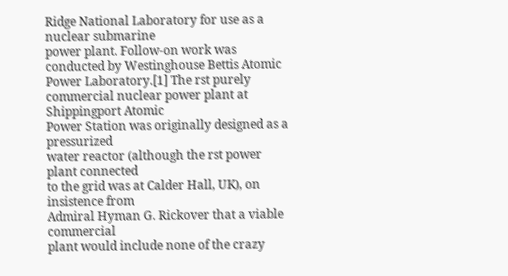Ridge National Laboratory for use as a nuclear submarine
power plant. Follow-on work was conducted by Westinghouse Bettis Atomic Power Laboratory.[1] The rst purely
commercial nuclear power plant at Shippingport Atomic
Power Station was originally designed as a pressurized
water reactor (although the rst power plant connected
to the grid was at Calder Hall, UK), on insistence from
Admiral Hyman G. Rickover that a viable commercial
plant would include none of the crazy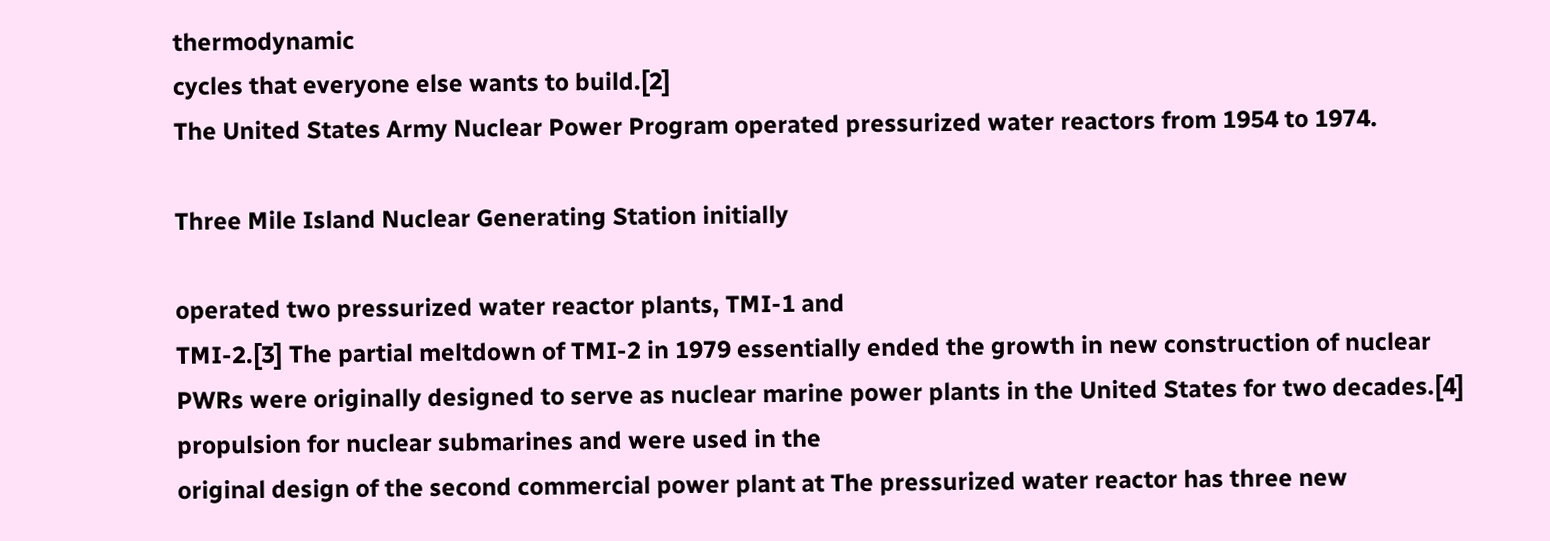thermodynamic
cycles that everyone else wants to build.[2]
The United States Army Nuclear Power Program operated pressurized water reactors from 1954 to 1974.

Three Mile Island Nuclear Generating Station initially

operated two pressurized water reactor plants, TMI-1 and
TMI-2.[3] The partial meltdown of TMI-2 in 1979 essentially ended the growth in new construction of nuclear
PWRs were originally designed to serve as nuclear marine power plants in the United States for two decades.[4]
propulsion for nuclear submarines and were used in the
original design of the second commercial power plant at The pressurized water reactor has three new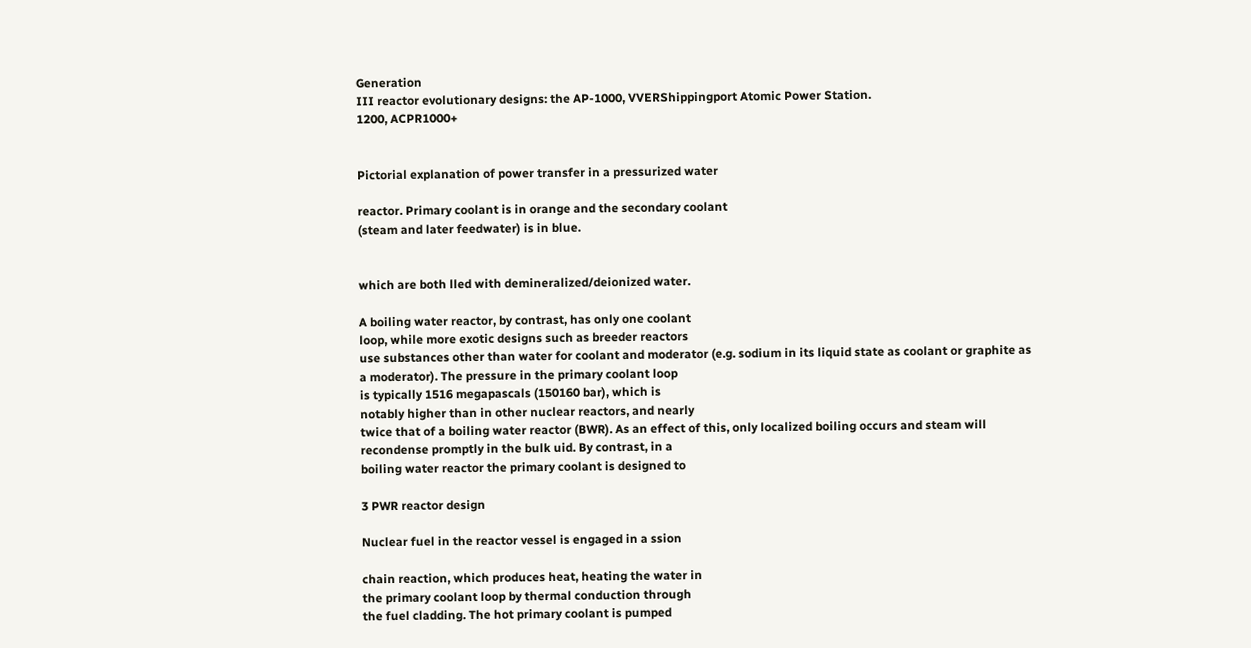Generation
III reactor evolutionary designs: the AP-1000, VVERShippingport Atomic Power Station.
1200, ACPR1000+


Pictorial explanation of power transfer in a pressurized water

reactor. Primary coolant is in orange and the secondary coolant
(steam and later feedwater) is in blue.


which are both lled with demineralized/deionized water.

A boiling water reactor, by contrast, has only one coolant
loop, while more exotic designs such as breeder reactors
use substances other than water for coolant and moderator (e.g. sodium in its liquid state as coolant or graphite as
a moderator). The pressure in the primary coolant loop
is typically 1516 megapascals (150160 bar), which is
notably higher than in other nuclear reactors, and nearly
twice that of a boiling water reactor (BWR). As an effect of this, only localized boiling occurs and steam will
recondense promptly in the bulk uid. By contrast, in a
boiling water reactor the primary coolant is designed to

3 PWR reactor design

Nuclear fuel in the reactor vessel is engaged in a ssion

chain reaction, which produces heat, heating the water in
the primary coolant loop by thermal conduction through
the fuel cladding. The hot primary coolant is pumped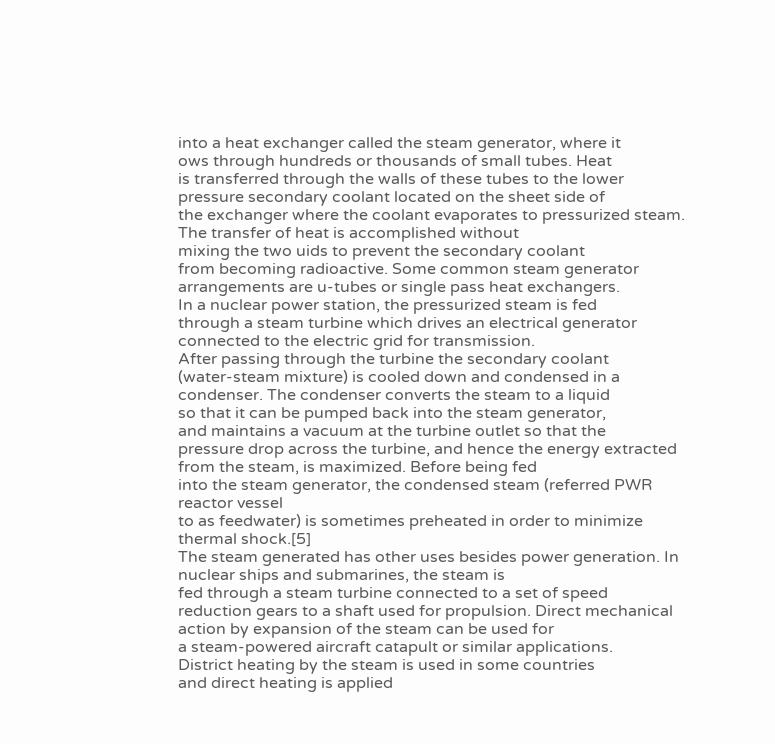into a heat exchanger called the steam generator, where it
ows through hundreds or thousands of small tubes. Heat
is transferred through the walls of these tubes to the lower
pressure secondary coolant located on the sheet side of
the exchanger where the coolant evaporates to pressurized steam. The transfer of heat is accomplished without
mixing the two uids to prevent the secondary coolant
from becoming radioactive. Some common steam generator arrangements are u-tubes or single pass heat exchangers.
In a nuclear power station, the pressurized steam is fed
through a steam turbine which drives an electrical generator connected to the electric grid for transmission.
After passing through the turbine the secondary coolant
(water-steam mixture) is cooled down and condensed in a
condenser. The condenser converts the steam to a liquid
so that it can be pumped back into the steam generator,
and maintains a vacuum at the turbine outlet so that the
pressure drop across the turbine, and hence the energy extracted from the steam, is maximized. Before being fed
into the steam generator, the condensed steam (referred PWR reactor vessel
to as feedwater) is sometimes preheated in order to minimize thermal shock.[5]
The steam generated has other uses besides power generation. In nuclear ships and submarines, the steam is
fed through a steam turbine connected to a set of speed
reduction gears to a shaft used for propulsion. Direct mechanical action by expansion of the steam can be used for
a steam-powered aircraft catapult or similar applications.
District heating by the steam is used in some countries
and direct heating is applied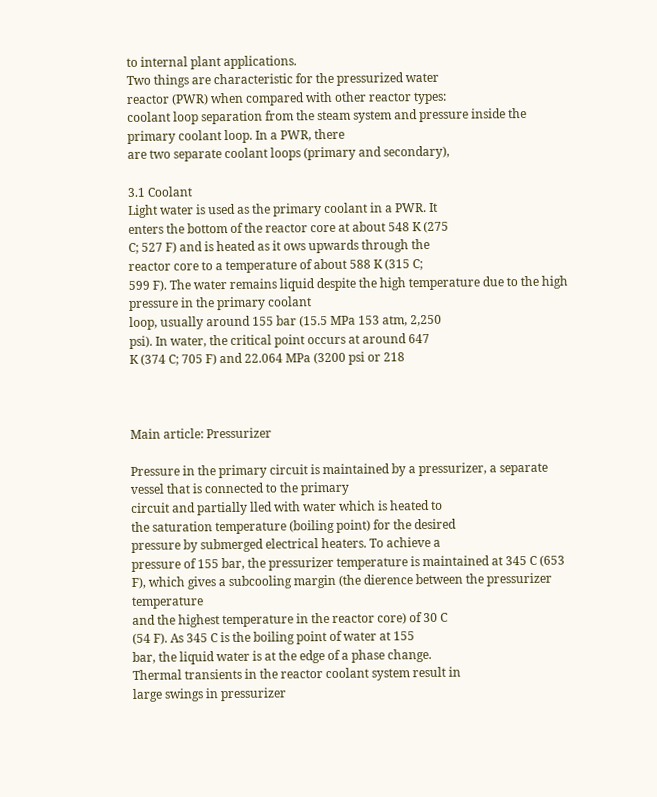to internal plant applications.
Two things are characteristic for the pressurized water
reactor (PWR) when compared with other reactor types:
coolant loop separation from the steam system and pressure inside the primary coolant loop. In a PWR, there
are two separate coolant loops (primary and secondary),

3.1 Coolant
Light water is used as the primary coolant in a PWR. It
enters the bottom of the reactor core at about 548 K (275
C; 527 F) and is heated as it ows upwards through the
reactor core to a temperature of about 588 K (315 C;
599 F). The water remains liquid despite the high temperature due to the high pressure in the primary coolant
loop, usually around 155 bar (15.5 MPa 153 atm, 2,250
psi). In water, the critical point occurs at around 647
K (374 C; 705 F) and 22.064 MPa (3200 psi or 218



Main article: Pressurizer

Pressure in the primary circuit is maintained by a pressurizer, a separate vessel that is connected to the primary
circuit and partially lled with water which is heated to
the saturation temperature (boiling point) for the desired
pressure by submerged electrical heaters. To achieve a
pressure of 155 bar, the pressurizer temperature is maintained at 345 C (653 F), which gives a subcooling margin (the dierence between the pressurizer temperature
and the highest temperature in the reactor core) of 30 C
(54 F). As 345 C is the boiling point of water at 155
bar, the liquid water is at the edge of a phase change.
Thermal transients in the reactor coolant system result in
large swings in pressurizer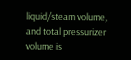liquid/steam volume, and total pressurizer volume is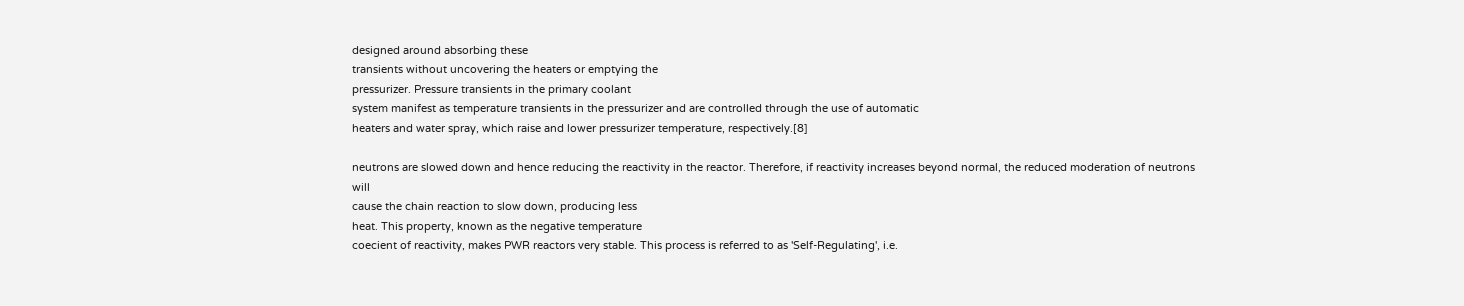designed around absorbing these
transients without uncovering the heaters or emptying the
pressurizer. Pressure transients in the primary coolant
system manifest as temperature transients in the pressurizer and are controlled through the use of automatic
heaters and water spray, which raise and lower pressurizer temperature, respectively.[8]

neutrons are slowed down and hence reducing the reactivity in the reactor. Therefore, if reactivity increases beyond normal, the reduced moderation of neutrons will
cause the chain reaction to slow down, producing less
heat. This property, known as the negative temperature
coecient of reactivity, makes PWR reactors very stable. This process is referred to as 'Self-Regulating', i.e.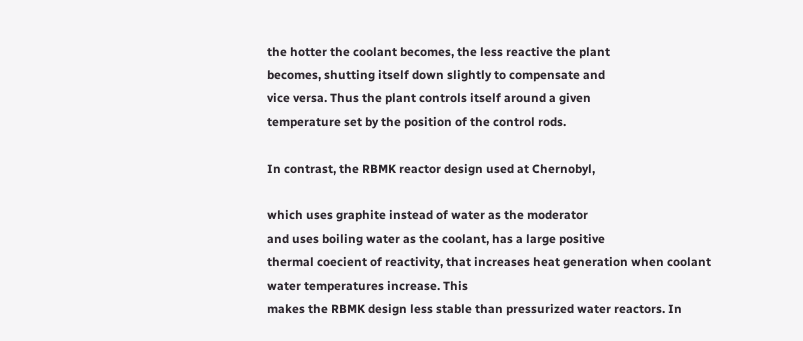the hotter the coolant becomes, the less reactive the plant
becomes, shutting itself down slightly to compensate and
vice versa. Thus the plant controls itself around a given
temperature set by the position of the control rods.

In contrast, the RBMK reactor design used at Chernobyl,

which uses graphite instead of water as the moderator
and uses boiling water as the coolant, has a large positive
thermal coecient of reactivity, that increases heat generation when coolant water temperatures increase. This
makes the RBMK design less stable than pressurized water reactors. In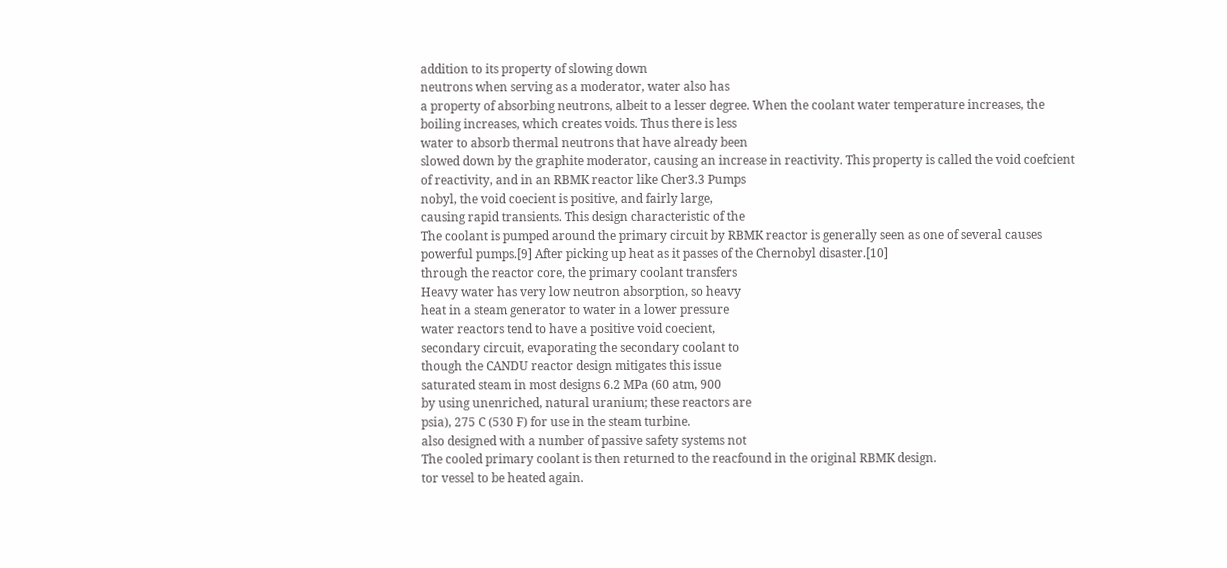addition to its property of slowing down
neutrons when serving as a moderator, water also has
a property of absorbing neutrons, albeit to a lesser degree. When the coolant water temperature increases, the
boiling increases, which creates voids. Thus there is less
water to absorb thermal neutrons that have already been
slowed down by the graphite moderator, causing an increase in reactivity. This property is called the void coefcient of reactivity, and in an RBMK reactor like Cher3.3 Pumps
nobyl, the void coecient is positive, and fairly large,
causing rapid transients. This design characteristic of the
The coolant is pumped around the primary circuit by RBMK reactor is generally seen as one of several causes
powerful pumps.[9] After picking up heat as it passes of the Chernobyl disaster.[10]
through the reactor core, the primary coolant transfers
Heavy water has very low neutron absorption, so heavy
heat in a steam generator to water in a lower pressure
water reactors tend to have a positive void coecient,
secondary circuit, evaporating the secondary coolant to
though the CANDU reactor design mitigates this issue
saturated steam in most designs 6.2 MPa (60 atm, 900
by using unenriched, natural uranium; these reactors are
psia), 275 C (530 F) for use in the steam turbine.
also designed with a number of passive safety systems not
The cooled primary coolant is then returned to the reacfound in the original RBMK design.
tor vessel to be heated again.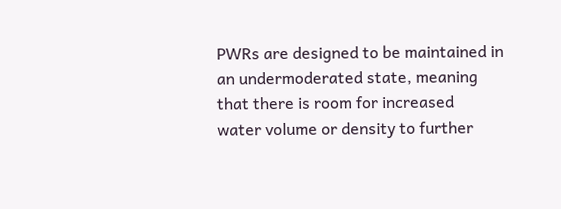PWRs are designed to be maintained in an undermoderated state, meaning that there is room for increased
water volume or density to further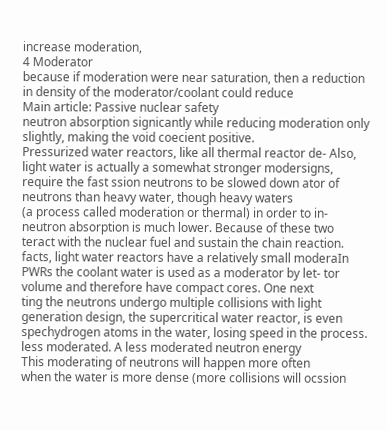increase moderation,
4 Moderator
because if moderation were near saturation, then a reduction in density of the moderator/coolant could reduce
Main article: Passive nuclear safety
neutron absorption signicantly while reducing moderation only slightly, making the void coecient positive.
Pressurized water reactors, like all thermal reactor de- Also, light water is actually a somewhat stronger modersigns, require the fast ssion neutrons to be slowed down ator of neutrons than heavy water, though heavy waters
(a process called moderation or thermal) in order to in- neutron absorption is much lower. Because of these two
teract with the nuclear fuel and sustain the chain reaction. facts, light water reactors have a relatively small moderaIn PWRs the coolant water is used as a moderator by let- tor volume and therefore have compact cores. One next
ting the neutrons undergo multiple collisions with light generation design, the supercritical water reactor, is even
spechydrogen atoms in the water, losing speed in the process. less moderated. A less moderated neutron energy
This moderating of neutrons will happen more often
when the water is more dense (more collisions will ocssion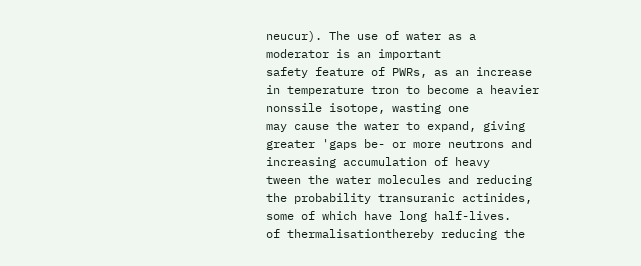neucur). The use of water as a moderator is an important
safety feature of PWRs, as an increase in temperature tron to become a heavier nonssile isotope, wasting one
may cause the water to expand, giving greater 'gaps be- or more neutrons and increasing accumulation of heavy
tween the water molecules and reducing the probability transuranic actinides, some of which have long half-lives.
of thermalisationthereby reducing the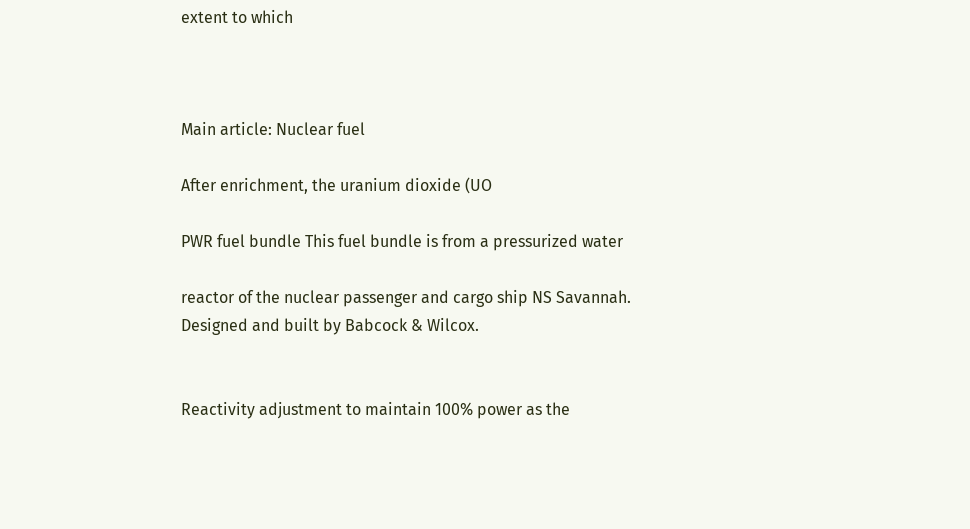extent to which



Main article: Nuclear fuel

After enrichment, the uranium dioxide (UO

PWR fuel bundle This fuel bundle is from a pressurized water

reactor of the nuclear passenger and cargo ship NS Savannah.
Designed and built by Babcock & Wilcox.


Reactivity adjustment to maintain 100% power as the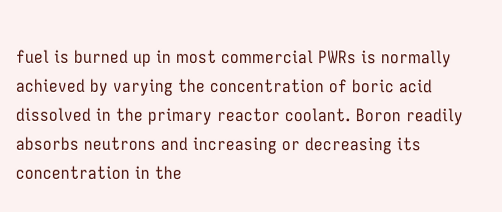fuel is burned up in most commercial PWRs is normally
achieved by varying the concentration of boric acid dissolved in the primary reactor coolant. Boron readily absorbs neutrons and increasing or decreasing its concentration in the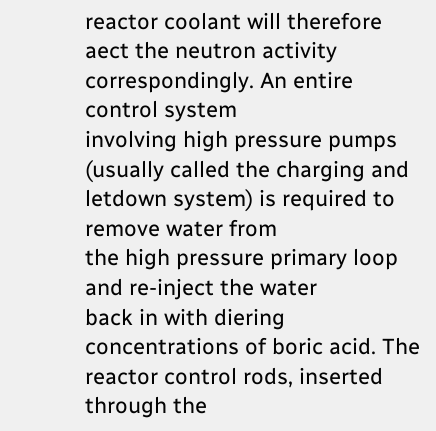reactor coolant will therefore aect the neutron activity correspondingly. An entire control system
involving high pressure pumps (usually called the charging and letdown system) is required to remove water from
the high pressure primary loop and re-inject the water
back in with diering concentrations of boric acid. The
reactor control rods, inserted through the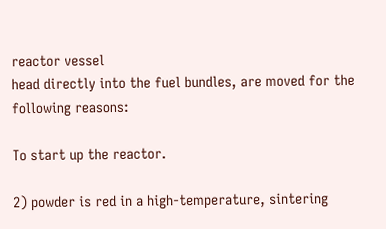reactor vessel
head directly into the fuel bundles, are moved for the following reasons:

To start up the reactor.

2) powder is red in a high-temperature, sintering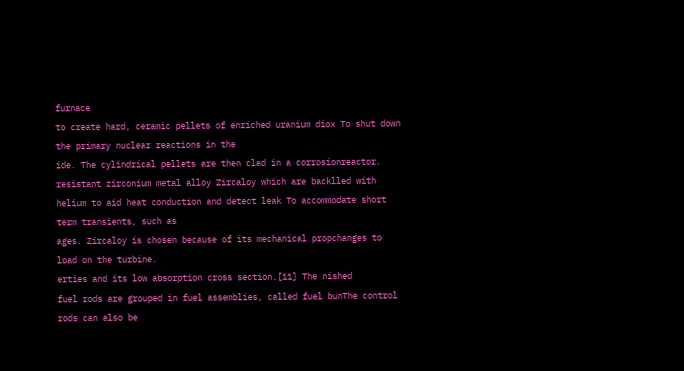furnace
to create hard, ceramic pellets of enriched uranium diox To shut down the primary nuclear reactions in the
ide. The cylindrical pellets are then clad in a corrosionreactor.
resistant zirconium metal alloy Zircaloy which are backlled with helium to aid heat conduction and detect leak To accommodate short term transients, such as
ages. Zircaloy is chosen because of its mechanical propchanges to load on the turbine.
erties and its low absorption cross section.[11] The nished
fuel rods are grouped in fuel assemblies, called fuel bunThe control rods can also be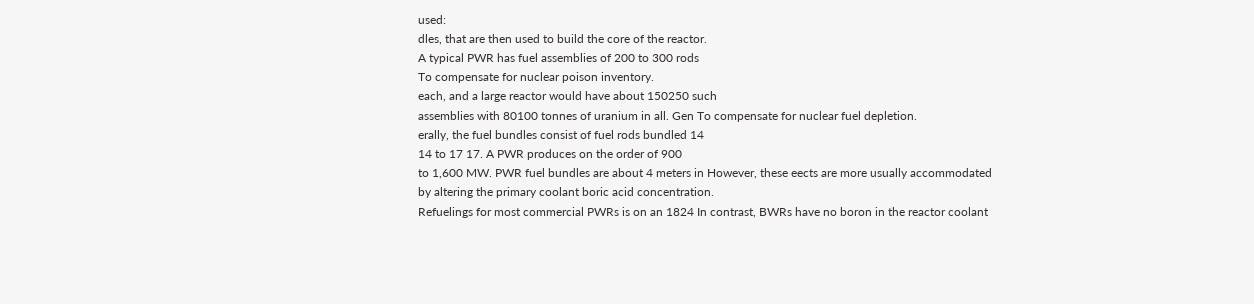used:
dles, that are then used to build the core of the reactor.
A typical PWR has fuel assemblies of 200 to 300 rods
To compensate for nuclear poison inventory.
each, and a large reactor would have about 150250 such
assemblies with 80100 tonnes of uranium in all. Gen To compensate for nuclear fuel depletion.
erally, the fuel bundles consist of fuel rods bundled 14
14 to 17 17. A PWR produces on the order of 900
to 1,600 MW. PWR fuel bundles are about 4 meters in However, these eects are more usually accommodated
by altering the primary coolant boric acid concentration.
Refuelings for most commercial PWRs is on an 1824 In contrast, BWRs have no boron in the reactor coolant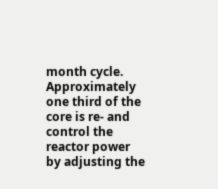month cycle. Approximately one third of the core is re- and control the reactor power by adjusting the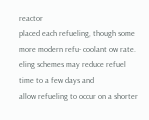reactor
placed each refueling, though some more modern refu- coolant ow rate.
eling schemes may reduce refuel time to a few days and
allow refueling to occur on a shorter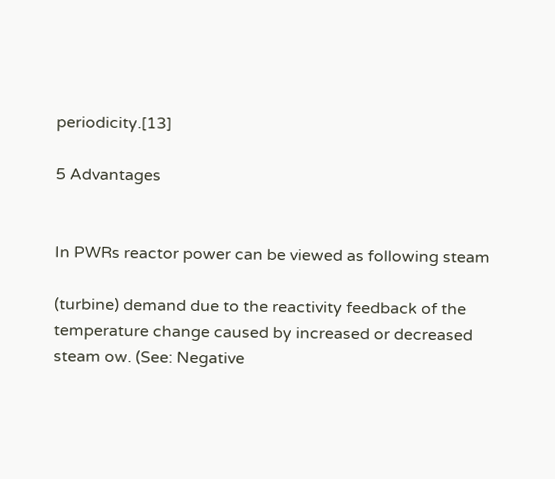periodicity.[13]

5 Advantages


In PWRs reactor power can be viewed as following steam

(turbine) demand due to the reactivity feedback of the
temperature change caused by increased or decreased
steam ow. (See: Negative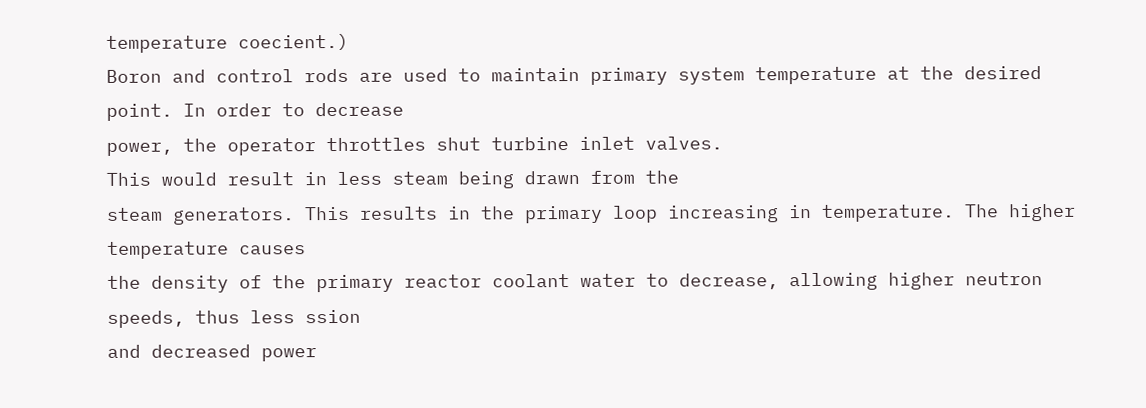temperature coecient.)
Boron and control rods are used to maintain primary system temperature at the desired point. In order to decrease
power, the operator throttles shut turbine inlet valves.
This would result in less steam being drawn from the
steam generators. This results in the primary loop increasing in temperature. The higher temperature causes
the density of the primary reactor coolant water to decrease, allowing higher neutron speeds, thus less ssion
and decreased power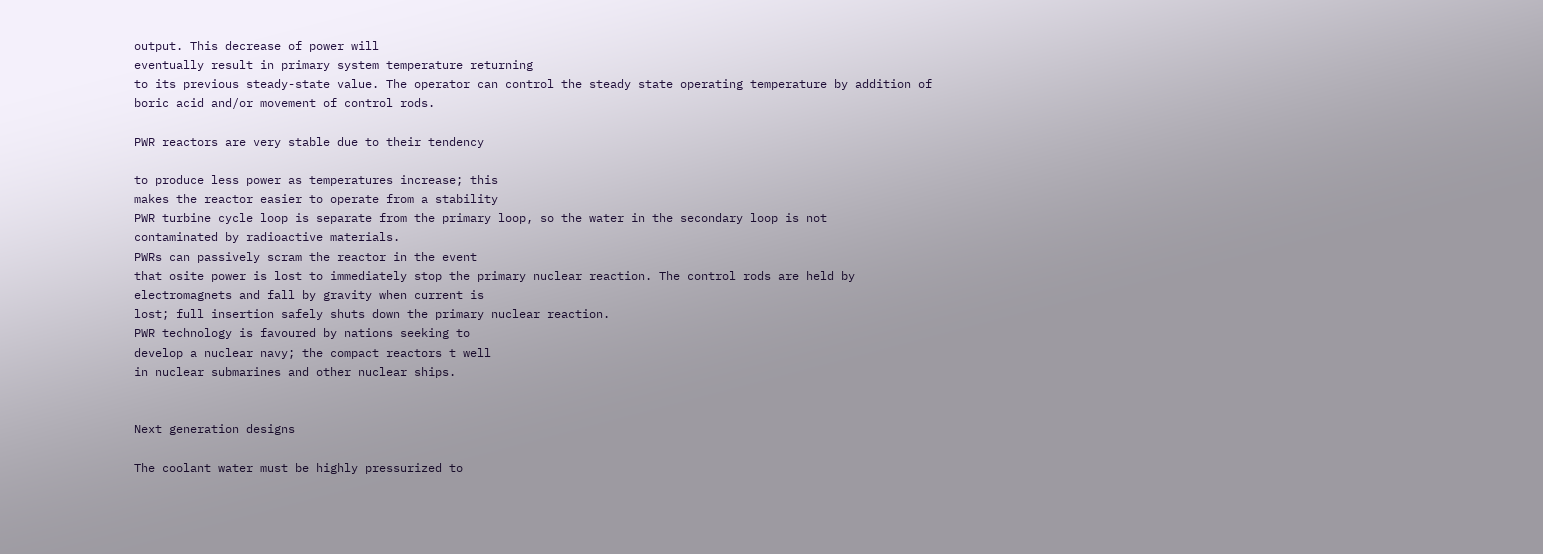output. This decrease of power will
eventually result in primary system temperature returning
to its previous steady-state value. The operator can control the steady state operating temperature by addition of
boric acid and/or movement of control rods.

PWR reactors are very stable due to their tendency

to produce less power as temperatures increase; this
makes the reactor easier to operate from a stability
PWR turbine cycle loop is separate from the primary loop, so the water in the secondary loop is not
contaminated by radioactive materials.
PWRs can passively scram the reactor in the event
that osite power is lost to immediately stop the primary nuclear reaction. The control rods are held by
electromagnets and fall by gravity when current is
lost; full insertion safely shuts down the primary nuclear reaction.
PWR technology is favoured by nations seeking to
develop a nuclear navy; the compact reactors t well
in nuclear submarines and other nuclear ships.


Next generation designs

The coolant water must be highly pressurized to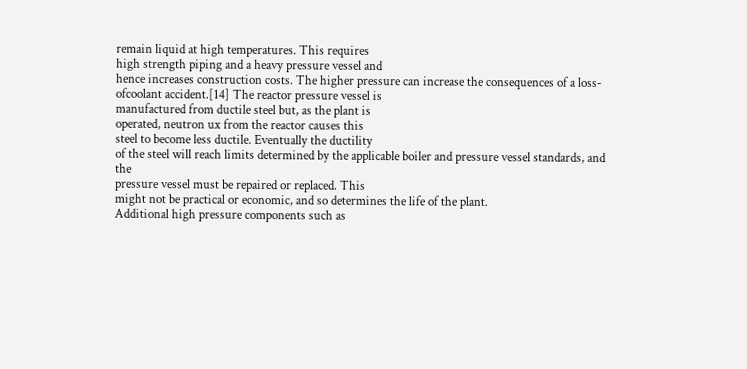remain liquid at high temperatures. This requires
high strength piping and a heavy pressure vessel and
hence increases construction costs. The higher pressure can increase the consequences of a loss-ofcoolant accident.[14] The reactor pressure vessel is
manufactured from ductile steel but, as the plant is
operated, neutron ux from the reactor causes this
steel to become less ductile. Eventually the ductility
of the steel will reach limits determined by the applicable boiler and pressure vessel standards, and the
pressure vessel must be repaired or replaced. This
might not be practical or economic, and so determines the life of the plant.
Additional high pressure components such as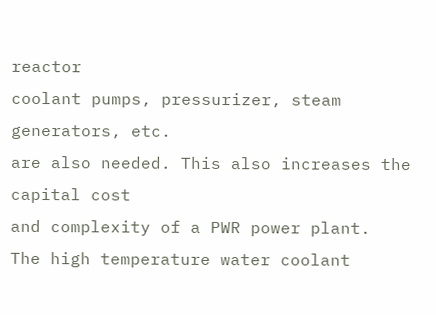reactor
coolant pumps, pressurizer, steam generators, etc.
are also needed. This also increases the capital cost
and complexity of a PWR power plant.
The high temperature water coolant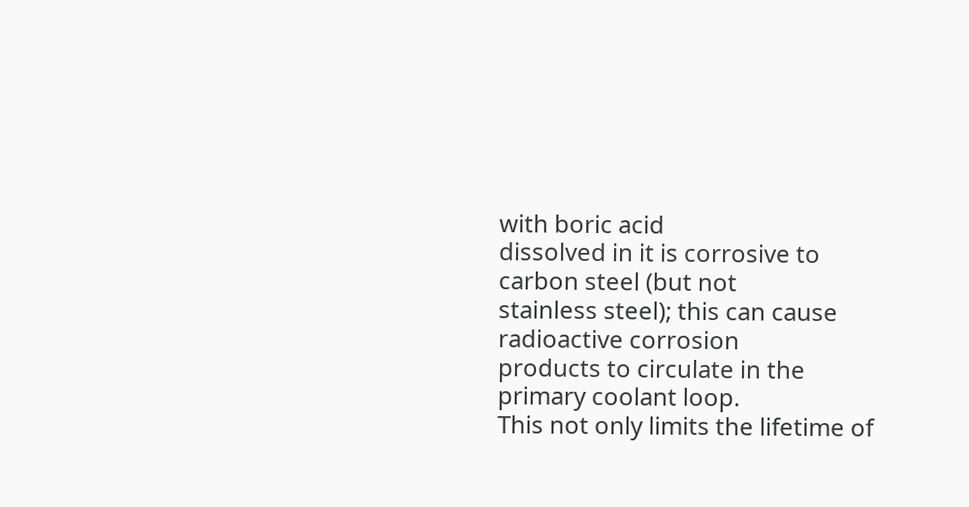with boric acid
dissolved in it is corrosive to carbon steel (but not
stainless steel); this can cause radioactive corrosion
products to circulate in the primary coolant loop.
This not only limits the lifetime of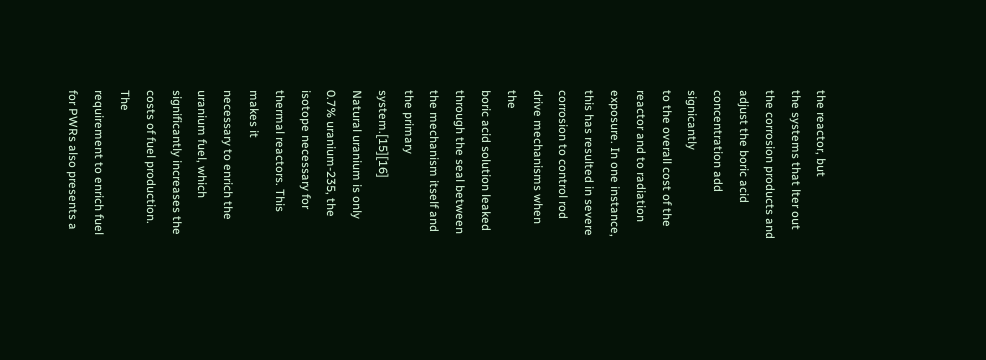the reactor, but
the systems that lter out the corrosion products and
adjust the boric acid concentration add signicantly
to the overall cost of the reactor and to radiation exposure. In one instance, this has resulted in severe
corrosion to control rod drive mechanisms when the
boric acid solution leaked through the seal between
the mechanism itself and the primary system.[15][16]
Natural uranium is only 0.7% uranium-235, the isotope necessary for thermal reactors. This makes it
necessary to enrich the uranium fuel, which significantly increases the costs of fuel production. The
requirement to enrich fuel for PWRs also presents a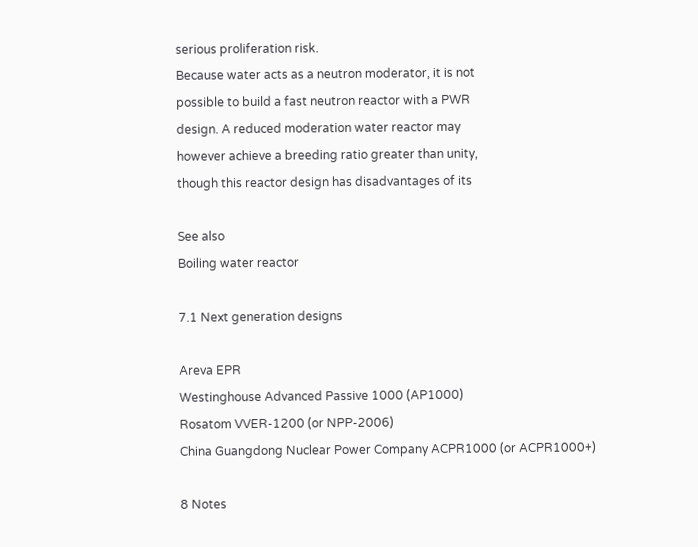serious proliferation risk.
Because water acts as a neutron moderator, it is not
possible to build a fast neutron reactor with a PWR
design. A reduced moderation water reactor may
however achieve a breeding ratio greater than unity,
though this reactor design has disadvantages of its

See also
Boiling water reactor

7.1 Next generation designs

Areva EPR
Westinghouse Advanced Passive 1000 (AP1000)
Rosatom VVER-1200 (or NPP-2006)
China Guangdong Nuclear Power Company ACPR1000 (or ACPR1000+)

8 Notes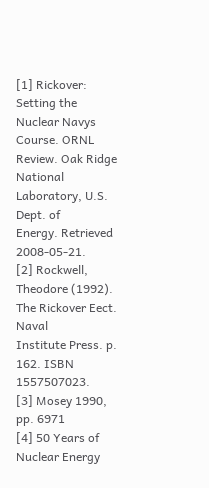[1] Rickover: Setting the Nuclear Navys Course. ORNL
Review. Oak Ridge National Laboratory, U.S. Dept. of
Energy. Retrieved 2008-05-21.
[2] Rockwell, Theodore (1992). The Rickover Eect. Naval
Institute Press. p. 162. ISBN 1557507023.
[3] Mosey 1990, pp. 6971
[4] 50 Years of Nuclear Energy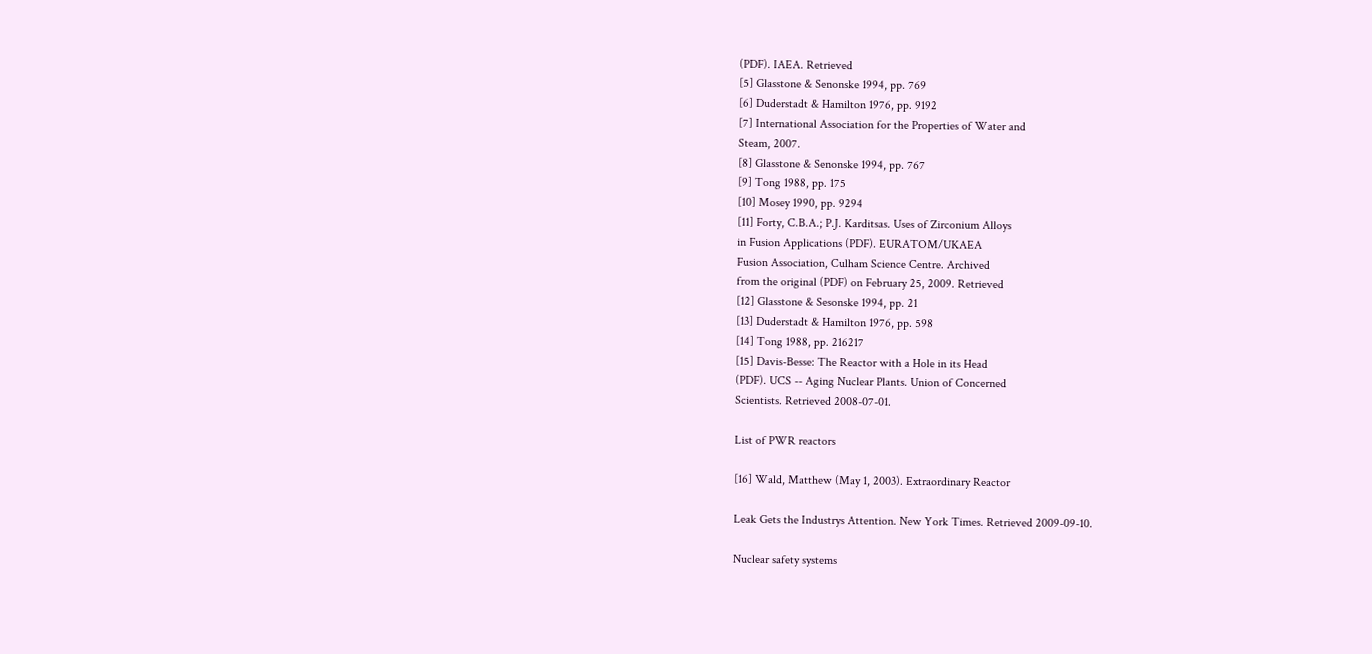(PDF). IAEA. Retrieved
[5] Glasstone & Senonske 1994, pp. 769
[6] Duderstadt & Hamilton 1976, pp. 9192
[7] International Association for the Properties of Water and
Steam, 2007.
[8] Glasstone & Senonske 1994, pp. 767
[9] Tong 1988, pp. 175
[10] Mosey 1990, pp. 9294
[11] Forty, C.B.A.; P.J. Karditsas. Uses of Zirconium Alloys
in Fusion Applications (PDF). EURATOM/UKAEA
Fusion Association, Culham Science Centre. Archived
from the original (PDF) on February 25, 2009. Retrieved
[12] Glasstone & Sesonske 1994, pp. 21
[13] Duderstadt & Hamilton 1976, pp. 598
[14] Tong 1988, pp. 216217
[15] Davis-Besse: The Reactor with a Hole in its Head
(PDF). UCS -- Aging Nuclear Plants. Union of Concerned
Scientists. Retrieved 2008-07-01.

List of PWR reactors

[16] Wald, Matthew (May 1, 2003). Extraordinary Reactor

Leak Gets the Industrys Attention. New York Times. Retrieved 2009-09-10.

Nuclear safety systems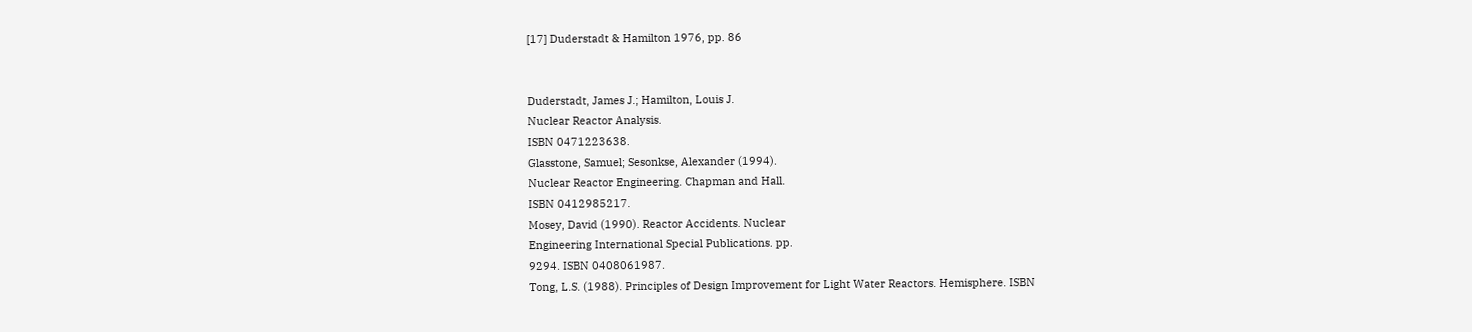[17] Duderstadt & Hamilton 1976, pp. 86


Duderstadt, James J.; Hamilton, Louis J.
Nuclear Reactor Analysis.
ISBN 0471223638.
Glasstone, Samuel; Sesonkse, Alexander (1994).
Nuclear Reactor Engineering. Chapman and Hall.
ISBN 0412985217.
Mosey, David (1990). Reactor Accidents. Nuclear
Engineering International Special Publications. pp.
9294. ISBN 0408061987.
Tong, L.S. (1988). Principles of Design Improvement for Light Water Reactors. Hemisphere. ISBN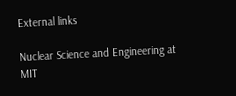External links

Nuclear Science and Engineering at MIT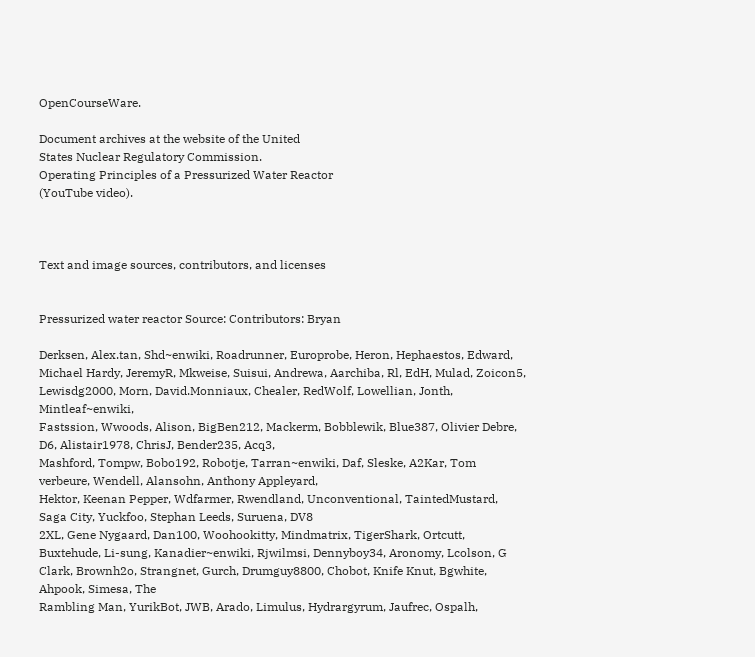OpenCourseWare.

Document archives at the website of the United
States Nuclear Regulatory Commission.
Operating Principles of a Pressurized Water Reactor
(YouTube video).



Text and image sources, contributors, and licenses


Pressurized water reactor Source: Contributors: Bryan

Derksen, Alex.tan, Shd~enwiki, Roadrunner, Europrobe, Heron, Hephaestos, Edward, Michael Hardy, JeremyR, Mkweise, Suisui, Andrewa, Aarchiba, Rl, EdH, Mulad, Zoicon5, Lewisdg2000, Morn, David.Monniaux, Chealer, RedWolf, Lowellian, Jonth, Mintleaf~enwiki,
Fastssion, Wwoods, Alison, BigBen212, Mackerm, Bobblewik, Blue387, Olivier Debre, D6, Alistair1978, ChrisJ, Bender235, Acq3,
Mashford, Tompw, Bobo192, Robotje, Tarran~enwiki, Daf, Sleske, A2Kar, Tom verbeure, Wendell, Alansohn, Anthony Appleyard,
Hektor, Keenan Pepper, Wdfarmer, Rwendland, Unconventional, TaintedMustard, Saga City, Yuckfoo, Stephan Leeds, Suruena, DV8
2XL, Gene Nygaard, Dan100, Woohookitty, Mindmatrix, TigerShark, Ortcutt, Buxtehude, Li-sung, Kanadier~enwiki, Rjwilmsi, Dennyboy34, Aronomy, Lcolson, G Clark, Brownh2o, Strangnet, Gurch, Drumguy8800, Chobot, Knife Knut, Bgwhite, Ahpook, Simesa, The
Rambling Man, YurikBot, JWB, Arado, Limulus, Hydrargyrum, Jaufrec, Ospalh,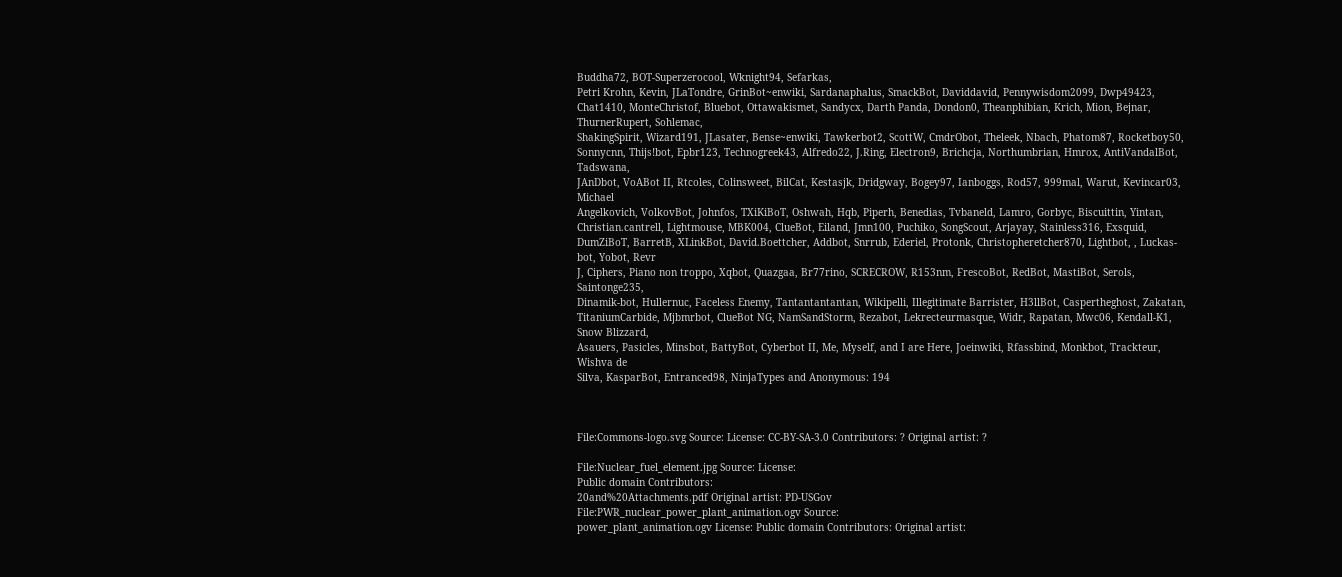Buddha72, BOT-Superzerocool, Wknight94, Sefarkas,
Petri Krohn, Kevin, JLaTondre, GrinBot~enwiki, Sardanaphalus, SmackBot, Daviddavid, Pennywisdom2099, Dwp49423, Chat1410, MonteChristof, Bluebot, Ottawakismet, Sandycx, Darth Panda, Dondon0, Theanphibian, Krich, Mion, Bejnar, ThurnerRupert, Sohlemac,
ShakingSpirit, Wizard191, JLasater, Bense~enwiki, Tawkerbot2, ScottW, CmdrObot, Theleek, Nbach, Phatom87, Rocketboy50, Sonnycnn, Thijs!bot, Epbr123, Technogreek43, Alfredo22, J.Ring, Electron9, Brichcja, Northumbrian, Hmrox, AntiVandalBot, Tadswana,
JAnDbot, VoABot II, Rtcoles, Colinsweet, BilCat, Kestasjk, Dridgway, Bogey97, Ianboggs, Rod57, 999mal, Warut, Kevincar03, Michael
Angelkovich, VolkovBot, Johnfos, TXiKiBoT, Oshwah, Hqb, Piperh, Benedias, Tvbaneld, Lamro, Gorbyc, Biscuittin, Yintan, Christian.cantrell, Lightmouse, MBK004, ClueBot, Eiland, Jmn100, Puchiko, SongScout, Arjayay, Stainless316, Exsquid, DumZiBoT, BarretB, XLinkBot, David.Boettcher, Addbot, Snrrub, Ederiel, Protonk, Christopheretcher870, Lightbot, , Luckas-bot, Yobot, Revr
J, Ciphers, Piano non troppo, Xqbot, Quazgaa, Br77rino, SCRECROW, R153nm, FrescoBot, RedBot, MastiBot, Serols, Saintonge235,
Dinamik-bot, Hullernuc, Faceless Enemy, Tantantantantan, Wikipelli, Illegitimate Barrister, H3llBot, Caspertheghost, Zakatan, TitaniumCarbide, Mjbmrbot, ClueBot NG, NamSandStorm, Rezabot, Lekrecteurmasque, Widr, Rapatan, Mwc06, Kendall-K1, Snow Blizzard,
Asauers, Pasicles, Minsbot, BattyBot, Cyberbot II, Me, Myself, and I are Here, Joeinwiki, Rfassbind, Monkbot, Trackteur, Wishva de
Silva, KasparBot, Entranced98, NinjaTypes and Anonymous: 194



File:Commons-logo.svg Source: License: CC-BY-SA-3.0 Contributors: ? Original artist: ?

File:Nuclear_fuel_element.jpg Source: License:
Public domain Contributors:
20and%20Attachments.pdf Original artist: PD-USGov
File:PWR_nuclear_power_plant_animation.ogv Source:
power_plant_animation.ogv License: Public domain Contributors: Original artist: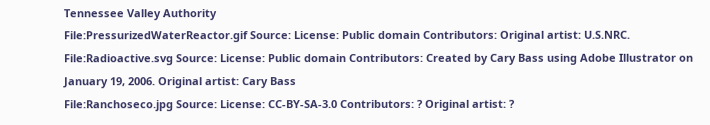Tennessee Valley Authority
File:PressurizedWaterReactor.gif Source: License: Public domain Contributors: Original artist: U.S.NRC.
File:Radioactive.svg Source: License: Public domain Contributors: Created by Cary Bass using Adobe Illustrator on January 19, 2006. Original artist: Cary Bass
File:Ranchoseco.jpg Source: License: CC-BY-SA-3.0 Contributors: ? Original artist: ?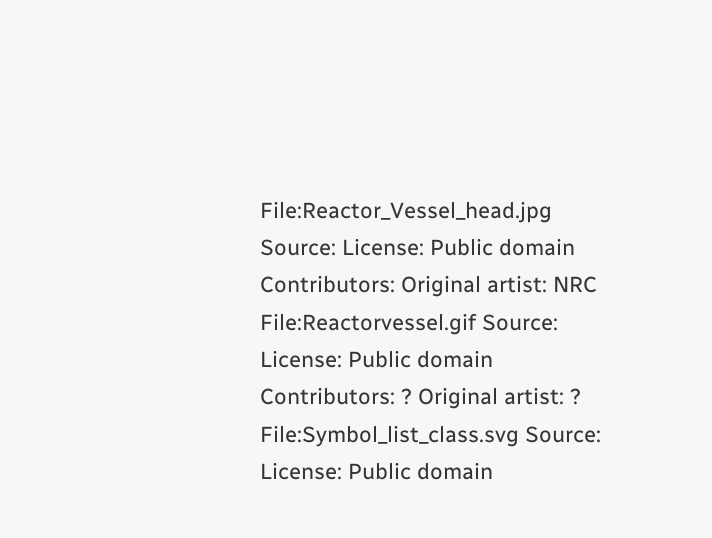File:Reactor_Vessel_head.jpg Source: License: Public domain Contributors: Original artist: NRC
File:Reactorvessel.gif Source: License: Public domain Contributors: ? Original artist: ?
File:Symbol_list_class.svg Source: License: Public domain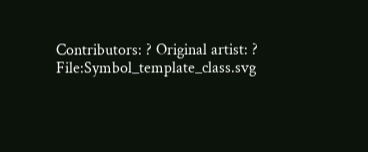Contributors: ? Original artist: ?
File:Symbol_template_class.svg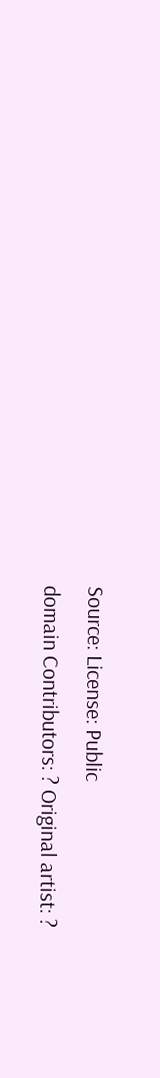Source: License: Public
domain Contributors: ? Original artist: ?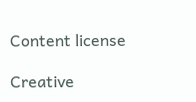Content license

Creative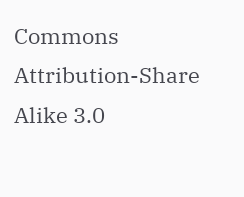Commons Attribution-Share Alike 3.0